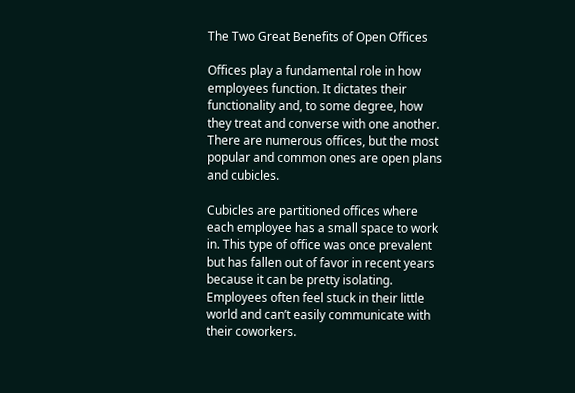The Two Great Benefits of Open Offices

Offices play a fundamental role in how employees function. It dictates their functionality and, to some degree, how they treat and converse with one another. There are numerous offices, but the most popular and common ones are open plans and cubicles.

Cubicles are partitioned offices where each employee has a small space to work in. This type of office was once prevalent but has fallen out of favor in recent years because it can be pretty isolating. Employees often feel stuck in their little world and can’t easily communicate with their coworkers.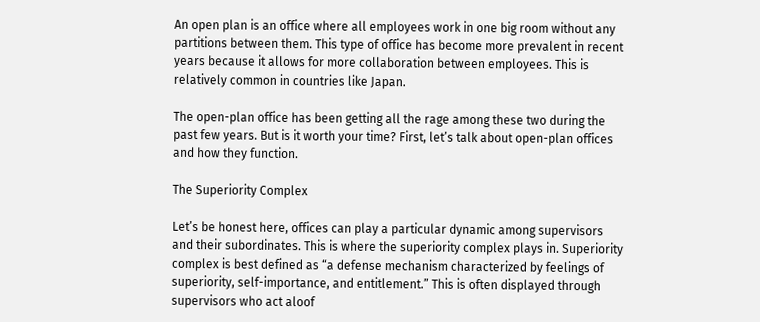An open plan is an office where all employees work in one big room without any partitions between them. This type of office has become more prevalent in recent years because it allows for more collaboration between employees. This is relatively common in countries like Japan.

The open-plan office has been getting all the rage among these two during the past few years. But is it worth your time? First, let’s talk about open-plan offices and how they function.

The Superiority Complex

Let’s be honest here, offices can play a particular dynamic among supervisors and their subordinates. This is where the superiority complex plays in. Superiority complex is best defined as “a defense mechanism characterized by feelings of superiority, self-importance, and entitlement.” This is often displayed through supervisors who act aloof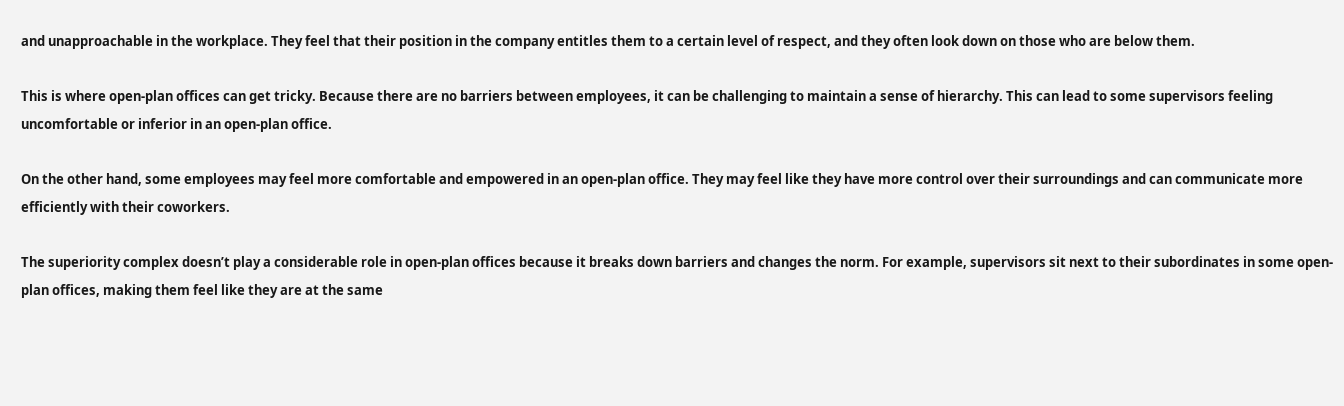and unapproachable in the workplace. They feel that their position in the company entitles them to a certain level of respect, and they often look down on those who are below them.

This is where open-plan offices can get tricky. Because there are no barriers between employees, it can be challenging to maintain a sense of hierarchy. This can lead to some supervisors feeling uncomfortable or inferior in an open-plan office.

On the other hand, some employees may feel more comfortable and empowered in an open-plan office. They may feel like they have more control over their surroundings and can communicate more efficiently with their coworkers.

The superiority complex doesn’t play a considerable role in open-plan offices because it breaks down barriers and changes the norm. For example, supervisors sit next to their subordinates in some open-plan offices, making them feel like they are at the same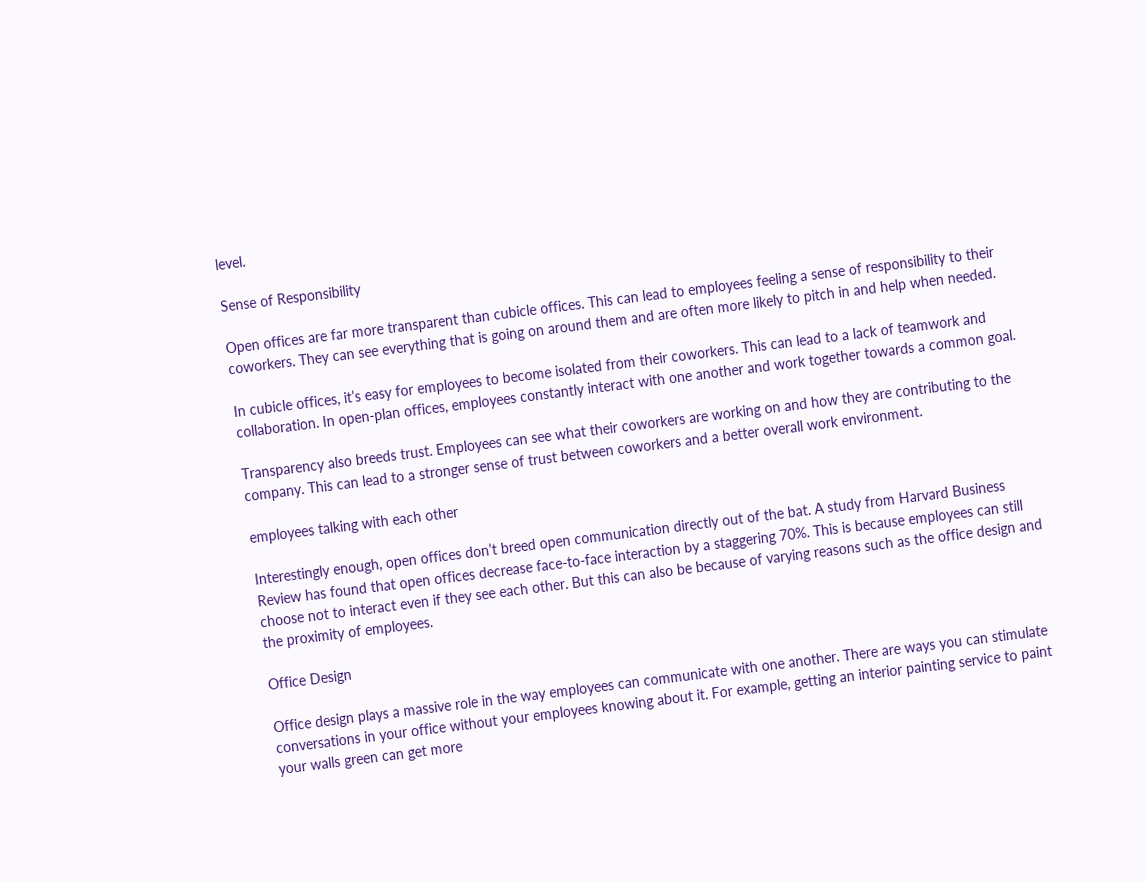level.

Sense of Responsibility

Open offices are far more transparent than cubicle offices. This can lead to employees feeling a sense of responsibility to their coworkers. They can see everything that is going on around them and are often more likely to pitch in and help when needed.

In cubicle offices, it’s easy for employees to become isolated from their coworkers. This can lead to a lack of teamwork and collaboration. In open-plan offices, employees constantly interact with one another and work together towards a common goal.

Transparency also breeds trust. Employees can see what their coworkers are working on and how they are contributing to the company. This can lead to a stronger sense of trust between coworkers and a better overall work environment.

employees talking with each other

Interestingly enough, open offices don’t breed open communication directly out of the bat. A study from Harvard Business Review has found that open offices decrease face-to-face interaction by a staggering 70%. This is because employees can still choose not to interact even if they see each other. But this can also be because of varying reasons such as the office design and the proximity of employees.

Office Design

Office design plays a massive role in the way employees can communicate with one another. There are ways you can stimulate conversations in your office without your employees knowing about it. For example, getting an interior painting service to paint your walls green can get more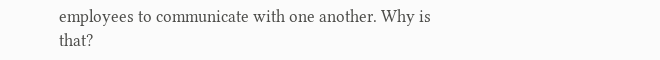employees to communicate with one another. Why is that?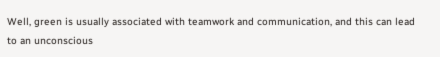Well, green is usually associated with teamwork and communication, and this can lead to an unconscious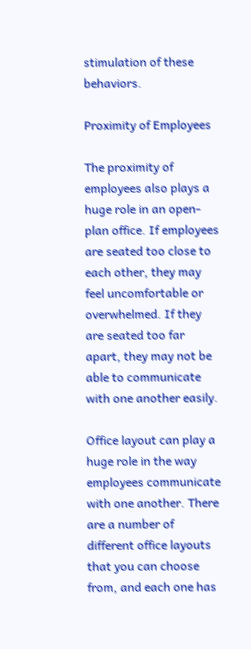stimulation of these behaviors.

Proximity of Employees

The proximity of employees also plays a huge role in an open-plan office. If employees are seated too close to each other, they may feel uncomfortable or overwhelmed. If they are seated too far apart, they may not be able to communicate with one another easily.

Office layout can play a huge role in the way employees communicate with one another. There are a number of different office layouts that you can choose from, and each one has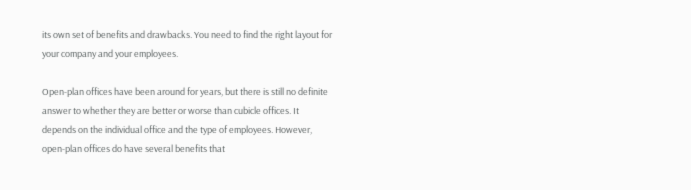its own set of benefits and drawbacks. You need to find the right layout for your company and your employees.

Open-plan offices have been around for years, but there is still no definite answer to whether they are better or worse than cubicle offices. It depends on the individual office and the type of employees. However, open-plan offices do have several benefits that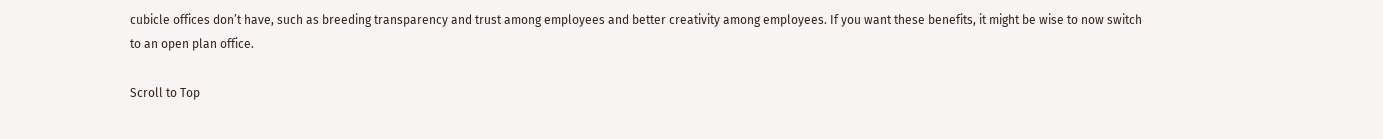cubicle offices don’t have, such as breeding transparency and trust among employees and better creativity among employees. If you want these benefits, it might be wise to now switch to an open plan office.

Scroll to Top